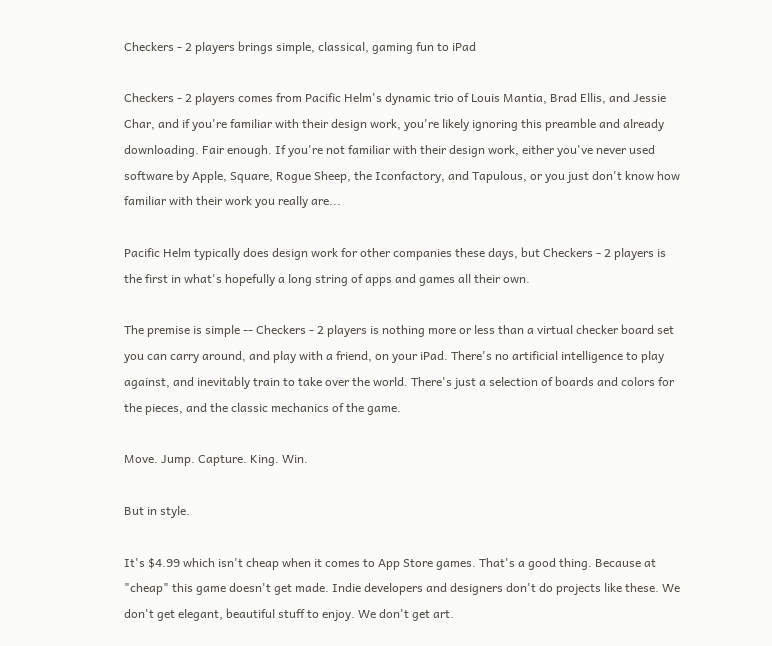Checkers - 2 players brings simple, classical, gaming fun to iPad

Checkers - 2 players comes from Pacific Helm's dynamic trio of Louis Mantia, Brad Ellis, and Jessie Char, and if you're familiar with their design work, you're likely ignoring this preamble and already downloading. Fair enough. If you're not familiar with their design work, either you've never used software by Apple, Square, Rogue Sheep, the Iconfactory, and Tapulous, or you just don't know how familiar with their work you really are...

Pacific Helm typically does design work for other companies these days, but Checkers - 2 players is the first in what's hopefully a long string of apps and games all their own.

The premise is simple -- Checkers - 2 players is nothing more or less than a virtual checker board set you can carry around, and play with a friend, on your iPad. There's no artificial intelligence to play against, and inevitably train to take over the world. There's just a selection of boards and colors for the pieces, and the classic mechanics of the game.

Move. Jump. Capture. King. Win.

But in style.

It's $4.99 which isn't cheap when it comes to App Store games. That's a good thing. Because at "cheap" this game doesn't get made. Indie developers and designers don't do projects like these. We don't get elegant, beautiful stuff to enjoy. We don't get art.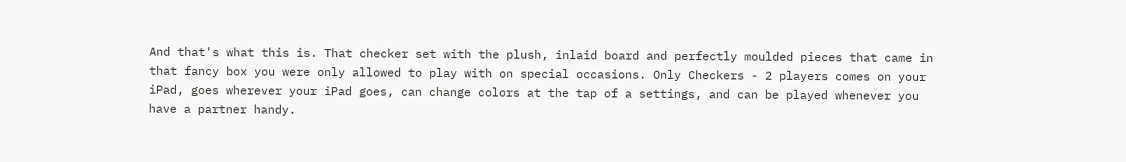And that's what this is. That checker set with the plush, inlaid board and perfectly moulded pieces that came in that fancy box you were only allowed to play with on special occasions. Only Checkers - 2 players comes on your iPad, goes wherever your iPad goes, can change colors at the tap of a settings, and can be played whenever you have a partner handy.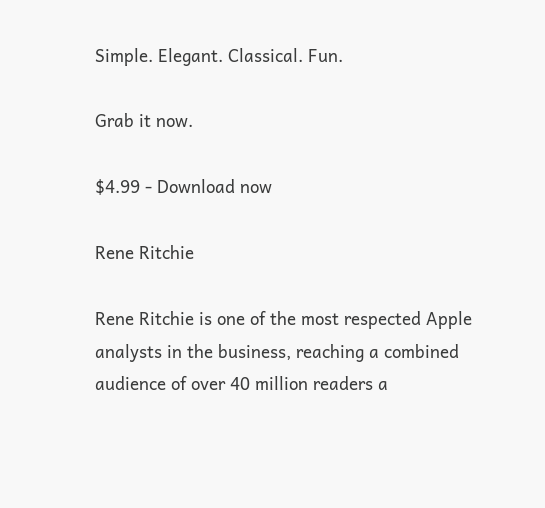Simple. Elegant. Classical. Fun.

Grab it now.

$4.99 - Download now

Rene Ritchie

Rene Ritchie is one of the most respected Apple analysts in the business, reaching a combined audience of over 40 million readers a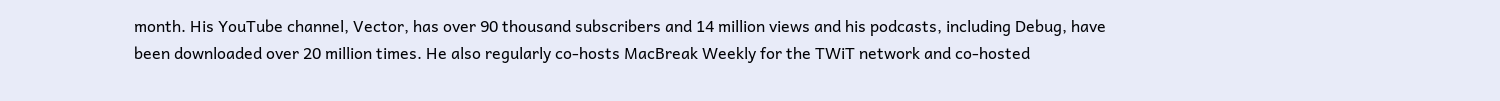month. His YouTube channel, Vector, has over 90 thousand subscribers and 14 million views and his podcasts, including Debug, have been downloaded over 20 million times. He also regularly co-hosts MacBreak Weekly for the TWiT network and co-hosted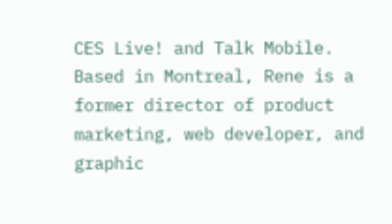CES Live! and Talk Mobile. Based in Montreal, Rene is a former director of product marketing, web developer, and graphic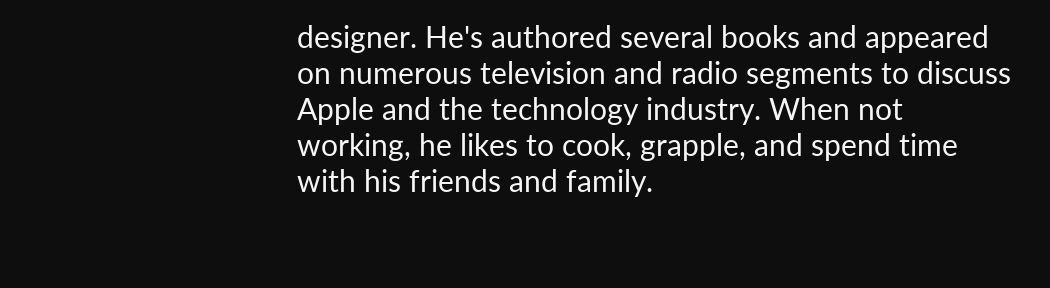designer. He's authored several books and appeared on numerous television and radio segments to discuss Apple and the technology industry. When not working, he likes to cook, grapple, and spend time with his friends and family.